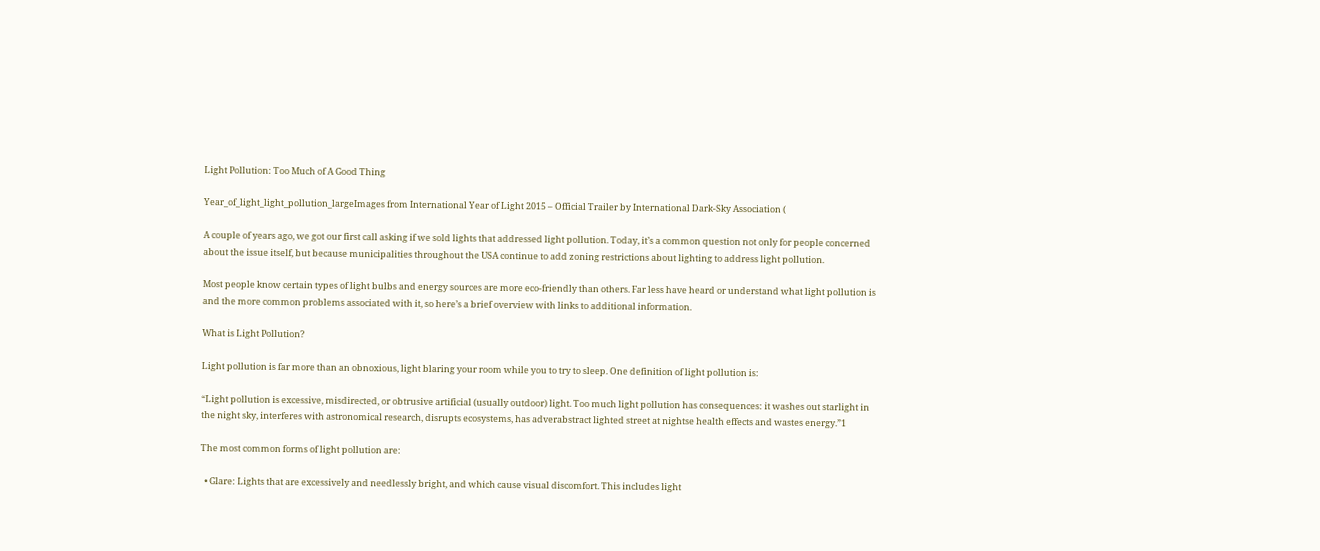Light Pollution: Too Much of A Good Thing

Year_of_light_light_pollution_largeImages from International Year of Light 2015 – Official Trailer by International Dark-Sky Association (

A couple of years ago, we got our first call asking if we sold lights that addressed light pollution. Today, it’s a common question not only for people concerned about the issue itself, but because municipalities throughout the USA continue to add zoning restrictions about lighting to address light pollution.

Most people know certain types of light bulbs and energy sources are more eco-friendly than others. Far less have heard or understand what light pollution is and the more common problems associated with it, so here’s a brief overview with links to additional information.

What is Light Pollution?

Light pollution is far more than an obnoxious, light blaring your room while you to try to sleep. One definition of light pollution is:

“Light pollution is excessive, misdirected, or obtrusive artificial (usually outdoor) light. Too much light pollution has consequences: it washes out starlight in the night sky, interferes with astronomical research, disrupts ecosystems, has adverabstract lighted street at nightse health effects and wastes energy.”1

The most common forms of light pollution are:

  • Glare: Lights that are excessively and needlessly bright, and which cause visual discomfort. This includes light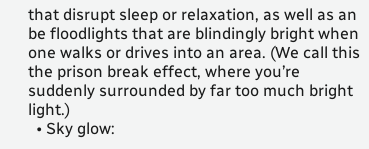that disrupt sleep or relaxation, as well as an be floodlights that are blindingly bright when one walks or drives into an area. (We call this the prison break effect, where you’re suddenly surrounded by far too much bright light.)
  • Sky glow: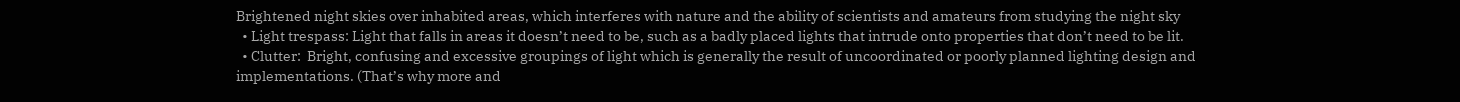Brightened night skies over inhabited areas, which interferes with nature and the ability of scientists and amateurs from studying the night sky
  • Light trespass: Light that falls in areas it doesn’t need to be, such as a badly placed lights that intrude onto properties that don’t need to be lit.
  • Clutter:  Bright, confusing and excessive groupings of light which is generally the result of uncoordinated or poorly planned lighting design and implementations. (That’s why more and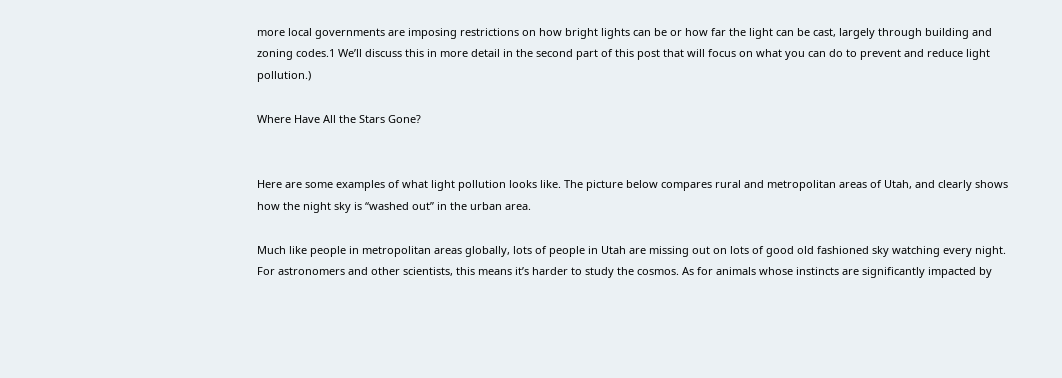more local governments are imposing restrictions on how bright lights can be or how far the light can be cast, largely through building and zoning codes.1 We’ll discuss this in more detail in the second part of this post that will focus on what you can do to prevent and reduce light pollution.)

Where Have All the Stars Gone?


Here are some examples of what light pollution looks like. The picture below compares rural and metropolitan areas of Utah, and clearly shows how the night sky is “washed out” in the urban area.

Much like people in metropolitan areas globally, lots of people in Utah are missing out on lots of good old fashioned sky watching every night. For astronomers and other scientists, this means it’s harder to study the cosmos. As for animals whose instincts are significantly impacted by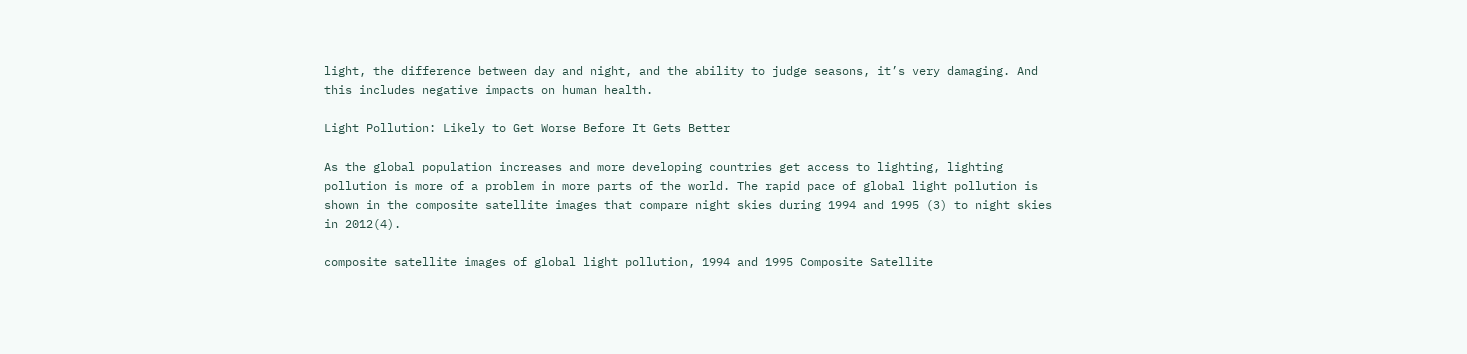light, the difference between day and night, and the ability to judge seasons, it’s very damaging. And this includes negative impacts on human health.

Light Pollution: Likely to Get Worse Before It Gets Better

As the global population increases and more developing countries get access to lighting, lighting pollution is more of a problem in more parts of the world. The rapid pace of global light pollution is shown in the composite satellite images that compare night skies during 1994 and 1995 (3) to night skies in 2012(4).

composite satellite images of global light pollution, 1994 and 1995 Composite Satellite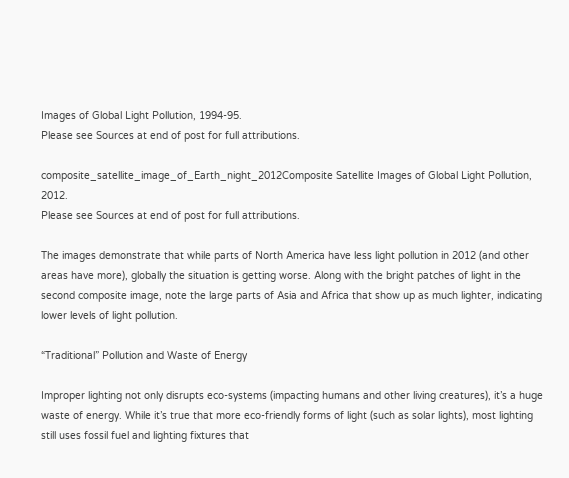Images of Global Light Pollution, 1994-95.
Please see Sources at end of post for full attributions.

composite_satellite_image_of_Earth_night_2012Composite Satellite Images of Global Light Pollution, 2012.
Please see Sources at end of post for full attributions.

The images demonstrate that while parts of North America have less light pollution in 2012 (and other areas have more), globally the situation is getting worse. Along with the bright patches of light in the second composite image, note the large parts of Asia and Africa that show up as much lighter, indicating lower levels of light pollution.

“Traditional” Pollution and Waste of Energy

Improper lighting not only disrupts eco-systems (impacting humans and other living creatures), it’s a huge waste of energy. While it’s true that more eco-friendly forms of light (such as solar lights), most lighting still uses fossil fuel and lighting fixtures that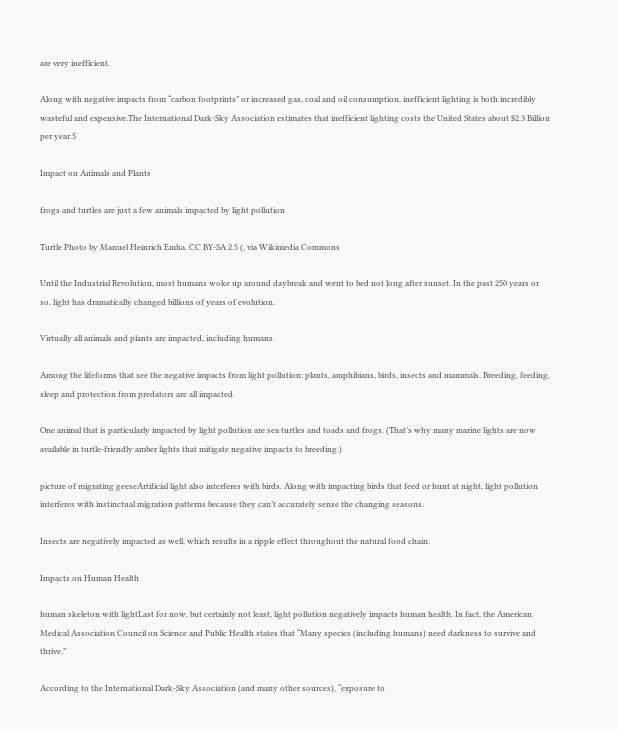are very inefficient.

Along with negative impacts from “carbon footprints” or increased gas, coal and oil consumption, inefficient lighting is both incredibly wasteful and expensive.The International Dark-Sky Association estimates that inefficient lighting costs the United States about $2.3 Billion per year.5

Impact on Animals and Plants

frogs and turtles are just a few animals impacted by light pollution

Turtle Photo by Manuel Heinrich Emha. CC BY-SA 2.5 (, via Wikimedia Commons

Until the Industrial Revolution, most humans woke up around daybreak and went to bed not long after sunset. In the past 250 years or so, light has dramatically changed billions of years of evolution.

Virtually all animals and plants are impacted, including humans.

Among the lifeforms that see the negative impacts from light pollution: plants, amphibians, birds, insects and mammals. Breeding, feeding, sleep and protection from predators are all impacted.

One animal that is particularly impacted by light pollution are sea turtles and toads and frogs. (That’s why many marine lights are now available in turtle-friendly amber lights that mitigate negative impacts to breeding.)

picture of migrating geeseArtificial light also interferes with birds. Along with impacting birds that feed or hunt at night, light pollution interferes with instinctual migration patterns because they can’t accurately sense the changing seasons.

Insects are negatively impacted as well, which results in a ripple effect throughout the natural food chain.

Impacts on Human Health

human skeleton with lightLast for now, but certainly not least, light pollution negatively impacts human health. In fact, the American Medical Association Council on Science and Public Health states that “Many species (including humans) need darkness to survive and thrive.”

According to the International Dark-Sky Association (and many other sources), “exposure to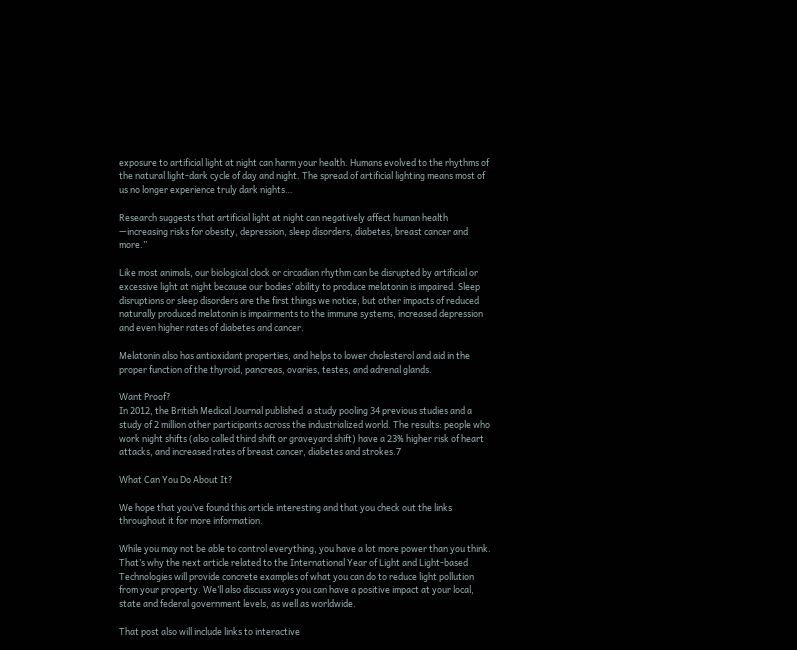exposure to artificial light at night can harm your health. Humans evolved to the rhythms of the natural light-dark cycle of day and night. The spread of artificial lighting means most of us no longer experience truly dark nights…

Research suggests that artificial light at night can negatively affect human health —increasing risks for obesity, depression, sleep disorders, diabetes, breast cancer and more.”

Like most animals, our biological clock or circadian rhythm can be disrupted by artificial or excessive light at night because our bodies’ ability to produce melatonin is impaired. Sleep disruptions or sleep disorders are the first things we notice, but other impacts of reduced naturally produced melatonin is impairments to the immune systems, increased depression and even higher rates of diabetes and cancer.

Melatonin also has antioxidant properties, and helps to lower cholesterol and aid in the proper function of the thyroid, pancreas, ovaries, testes, and adrenal glands.

Want Proof?
In 2012, the British Medical Journal published  a study pooling 34 previous studies and a study of 2 million other participants across the industrialized world. The results: people who work night shifts (also called third shift or graveyard shift) have a 23% higher risk of heart attacks, and increased rates of breast cancer, diabetes and strokes.7

What Can You Do About It?

We hope that you’ve found this article interesting and that you check out the links throughout it for more information.

While you may not be able to control everything, you have a lot more power than you think. That’s why the next article related to the International Year of Light and Light-based Technologies will provide concrete examples of what you can do to reduce light pollution from your property. We’ll also discuss ways you can have a positive impact at your local, state and federal government levels, as well as worldwide.

That post also will include links to interactive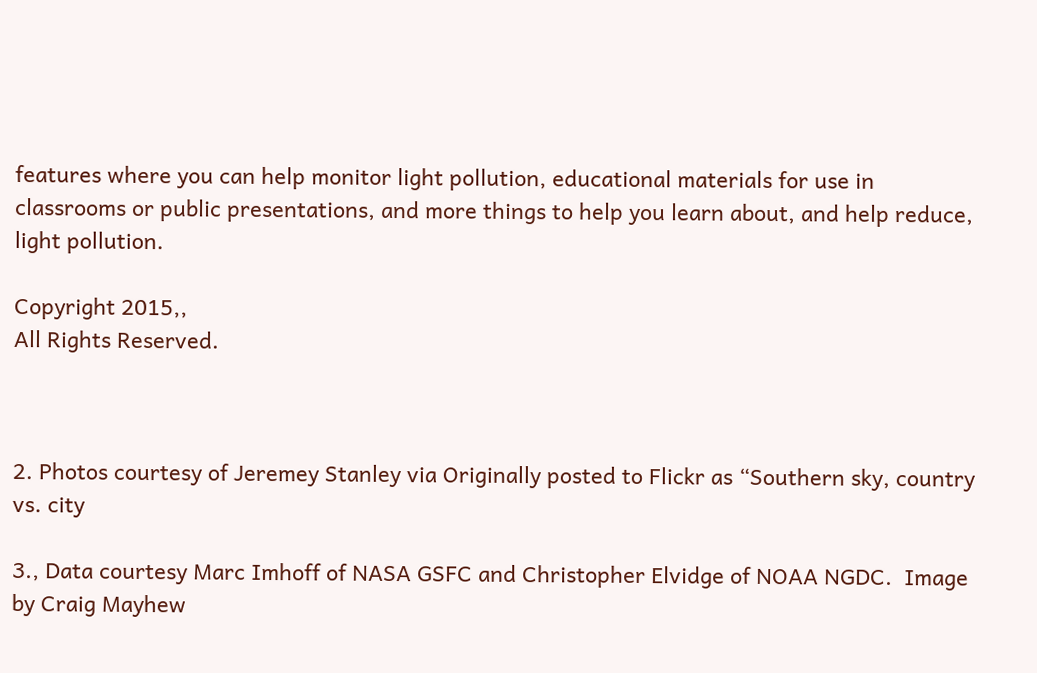features where you can help monitor light pollution, educational materials for use in classrooms or public presentations, and more things to help you learn about, and help reduce, light pollution.

Copyright 2015,,
All Rights Reserved.



2. Photos courtesy of Jeremey Stanley via Originally posted to Flickr as “Southern sky, country vs. city

3., Data courtesy Marc Imhoff of NASA GSFC and Christopher Elvidge of NOAA NGDC.  Image by Craig Mayhew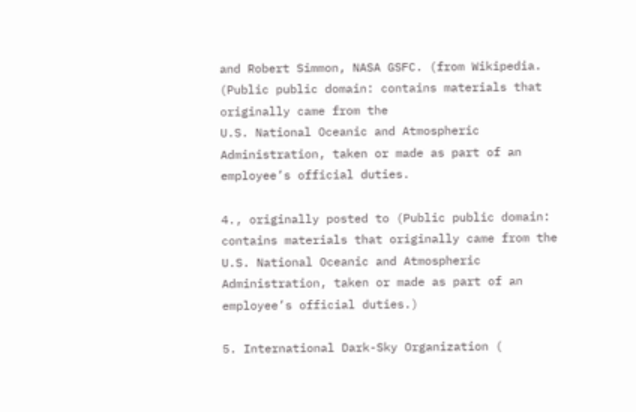and Robert Simmon, NASA GSFC. (from Wikipedia.
(Public public domain: contains materials that originally came from the
U.S. National Oceanic and Atmospheric Administration, taken or made as part of an employee’s official duties.

4., originally posted to (Public public domain: contains materials that originally came from the U.S. National Oceanic and Atmospheric Administration, taken or made as part of an employee’s official duties.)

5. International Dark-Sky Organization (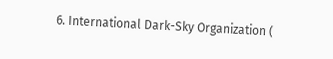6. International Dark-Sky Organization (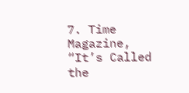7. Time Magazine, “It’s Called the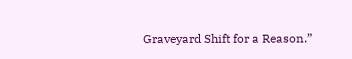Graveyard Shift for a Reason.”